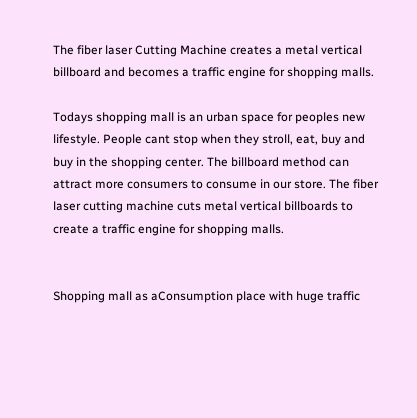The fiber laser Cutting Machine creates a metal vertical billboard and becomes a traffic engine for shopping malls.

Todays shopping mall is an urban space for peoples new lifestyle. People cant stop when they stroll, eat, buy and buy in the shopping center. The billboard method can attract more consumers to consume in our store. The fiber laser cutting machine cuts metal vertical billboards to create a traffic engine for shopping malls.


Shopping mall as aConsumption place with huge traffic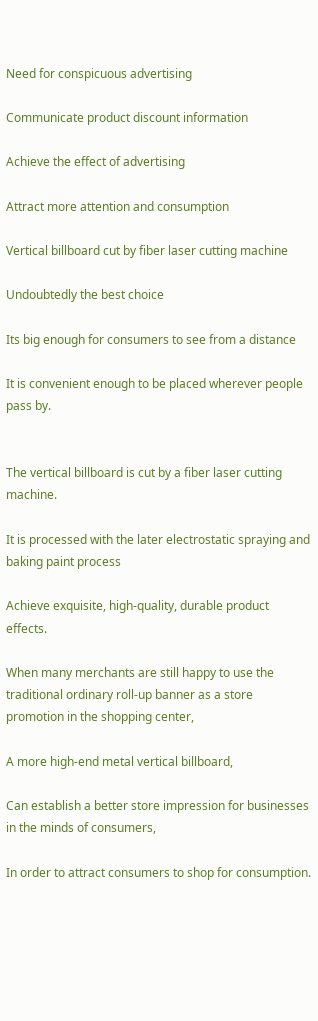Need for conspicuous advertising

Communicate product discount information

Achieve the effect of advertising

Attract more attention and consumption

Vertical billboard cut by fiber laser cutting machine

Undoubtedly the best choice

Its big enough for consumers to see from a distance

It is convenient enough to be placed wherever people pass by.


The vertical billboard is cut by a fiber laser cutting machine.

It is processed with the later electrostatic spraying and baking paint process

Achieve exquisite, high-quality, durable product effects.

When many merchants are still happy to use the traditional ordinary roll-up banner as a store promotion in the shopping center,

A more high-end metal vertical billboard,

Can establish a better store impression for businesses in the minds of consumers,

In order to attract consumers to shop for consumption.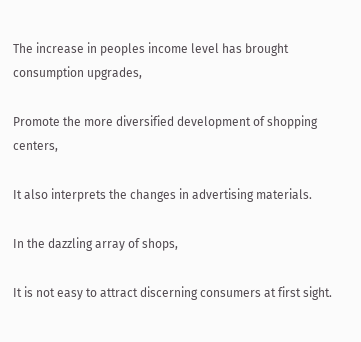The increase in peoples income level has brought consumption upgrades,

Promote the more diversified development of shopping centers,

It also interprets the changes in advertising materials.

In the dazzling array of shops,

It is not easy to attract discerning consumers at first sight.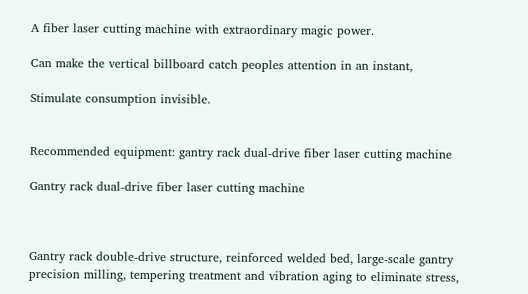A fiber laser cutting machine with extraordinary magic power.

Can make the vertical billboard catch peoples attention in an instant,

Stimulate consumption invisible.


Recommended equipment: gantry rack dual-drive fiber laser cutting machine

Gantry rack dual-drive fiber laser cutting machine



Gantry rack double-drive structure, reinforced welded bed, large-scale gantry precision milling, tempering treatment and vibration aging to eliminate stress,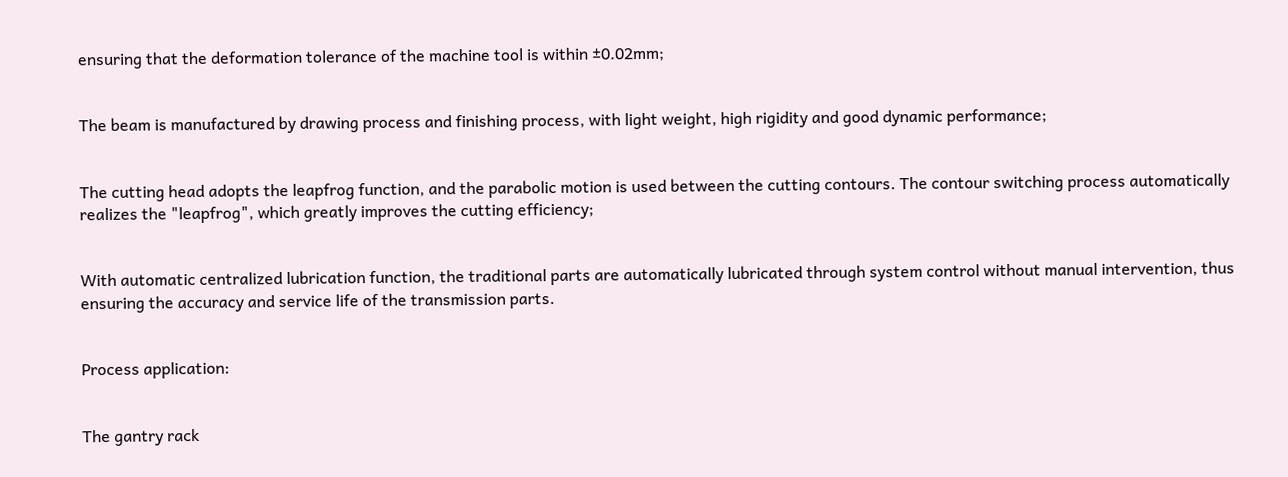ensuring that the deformation tolerance of the machine tool is within ±0.02mm;


The beam is manufactured by drawing process and finishing process, with light weight, high rigidity and good dynamic performance;


The cutting head adopts the leapfrog function, and the parabolic motion is used between the cutting contours. The contour switching process automatically realizes the "leapfrog", which greatly improves the cutting efficiency;


With automatic centralized lubrication function, the traditional parts are automatically lubricated through system control without manual intervention, thus ensuring the accuracy and service life of the transmission parts.


Process application:


The gantry rack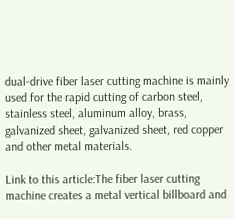dual-drive fiber laser cutting machine is mainly used for the rapid cutting of carbon steel, stainless steel, aluminum alloy, brass, galvanized sheet, galvanized sheet, red copper and other metal materials.

Link to this article:The fiber laser cutting machine creates a metal vertical billboard and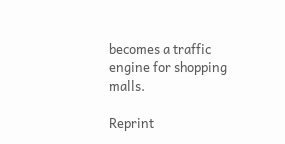becomes a traffic engine for shopping malls.

Reprint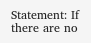Statement: If there are no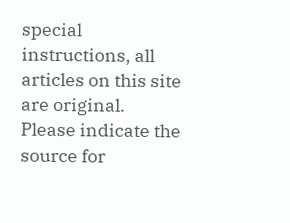special instructions, all articles on this site are original. Please indicate the source for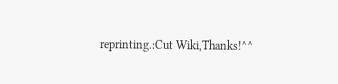reprinting.:Cut Wiki,Thanks!^^